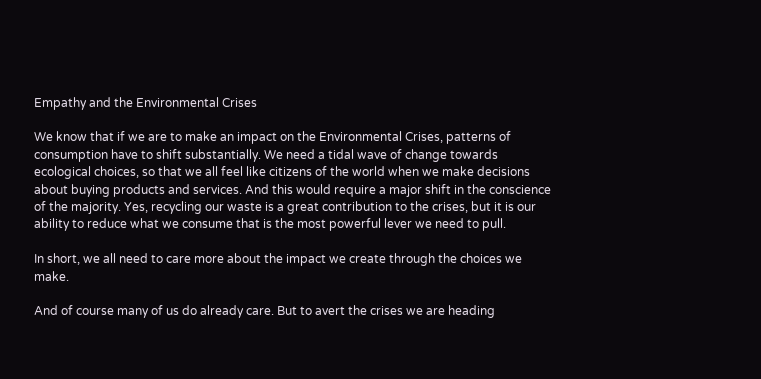Empathy and the Environmental Crises

We know that if we are to make an impact on the Environmental Crises, patterns of consumption have to shift substantially. We need a tidal wave of change towards ecological choices, so that we all feel like citizens of the world when we make decisions about buying products and services. And this would require a major shift in the conscience of the majority. Yes, recycling our waste is a great contribution to the crises, but it is our ability to reduce what we consume that is the most powerful lever we need to pull.

In short, we all need to care more about the impact we create through the choices we make.

And of course many of us do already care. But to avert the crises we are heading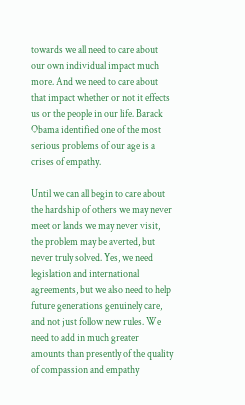towards we all need to care about our own individual impact much more. And we need to care about that impact whether or not it effects us or the people in our life. Barack Obama identified one of the most serious problems of our age is a crises of empathy.

Until we can all begin to care about the hardship of others we may never meet or lands we may never visit, the problem may be averted, but never truly solved. Yes, we need legislation and international agreements, but we also need to help future generations genuinely care, and not just follow new rules. We need to add in much greater amounts than presently of the quality of compassion and empathy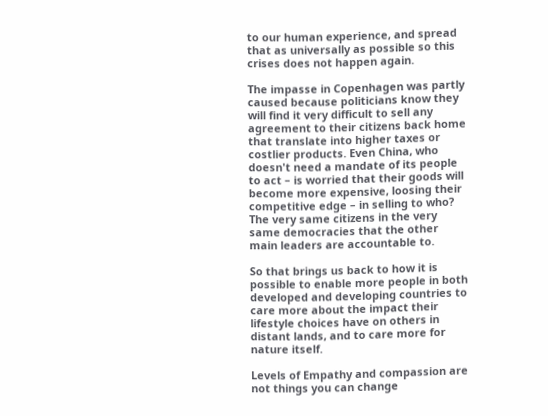to our human experience, and spread that as universally as possible so this crises does not happen again.

The impasse in Copenhagen was partly caused because politicians know they will find it very difficult to sell any agreement to their citizens back home that translate into higher taxes or costlier products. Even China, who doesn't need a mandate of its people to act – is worried that their goods will become more expensive, loosing their competitive edge – in selling to who? The very same citizens in the very same democracies that the other main leaders are accountable to.

So that brings us back to how it is possible to enable more people in both developed and developing countries to care more about the impact their lifestyle choices have on others in distant lands, and to care more for nature itself.

Levels of Empathy and compassion are not things you can change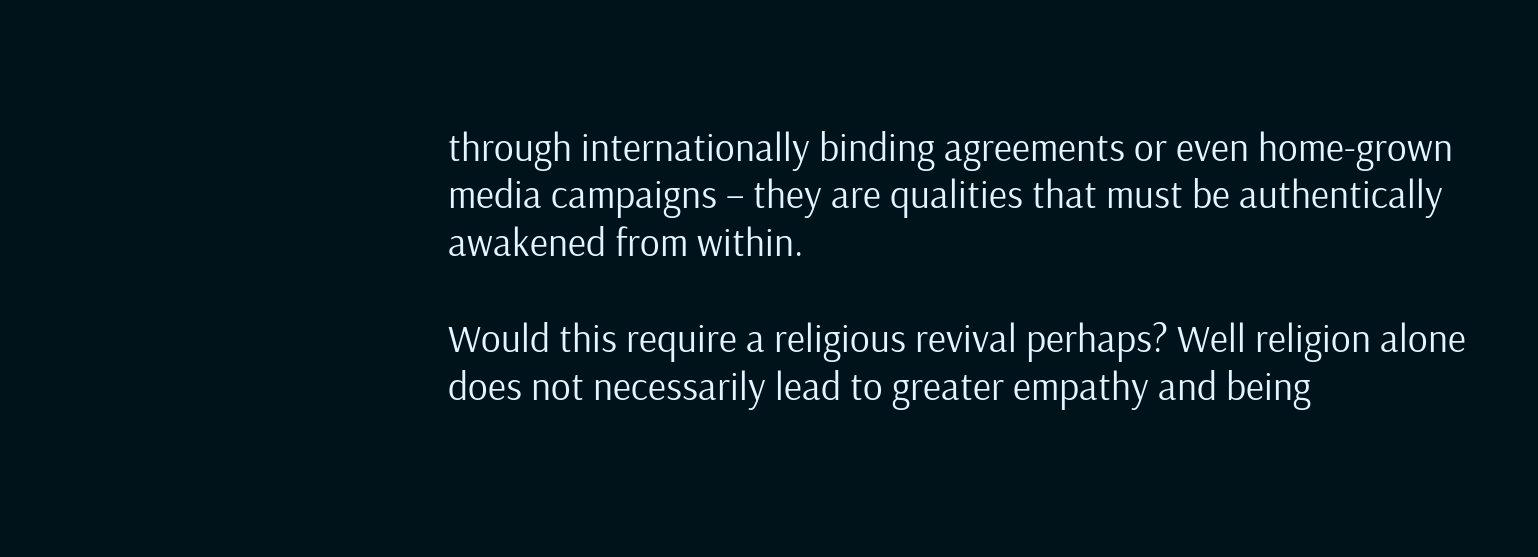through internationally binding agreements or even home-grown media campaigns – they are qualities that must be authentically awakened from within.

Would this require a religious revival perhaps? Well religion alone does not necessarily lead to greater empathy and being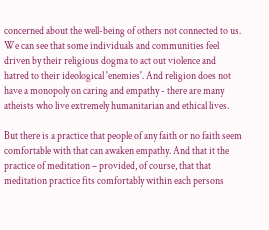concerned about the well-being of others not connected to us. We can see that some individuals and communities feel driven by their religious dogma to act out violence and hatred to their ideological 'enemies'. And religion does not have a monopoly on caring and empathy - there are many atheists who live extremely humanitarian and ethical lives.

But there is a practice that people of any faith or no faith seem comfortable with that can awaken empathy. And that it the practice of meditation – provided, of course, that that meditation practice fits comfortably within each persons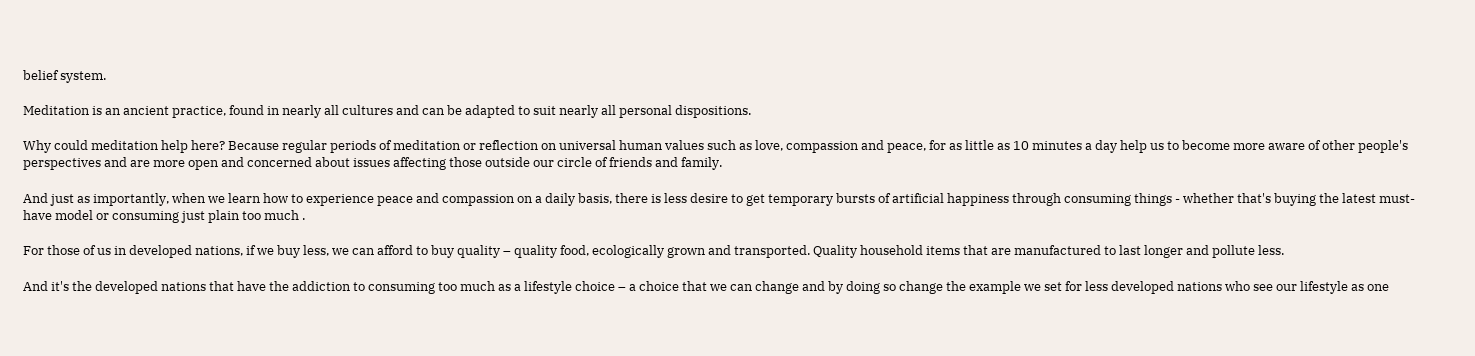belief system.

Meditation is an ancient practice, found in nearly all cultures and can be adapted to suit nearly all personal dispositions.

Why could meditation help here? Because regular periods of meditation or reflection on universal human values such as love, compassion and peace, for as little as 10 minutes a day help us to become more aware of other people's perspectives and are more open and concerned about issues affecting those outside our circle of friends and family.

And just as importantly, when we learn how to experience peace and compassion on a daily basis, there is less desire to get temporary bursts of artificial happiness through consuming things - whether that's buying the latest must-have model or consuming just plain too much .

For those of us in developed nations, if we buy less, we can afford to buy quality – quality food, ecologically grown and transported. Quality household items that are manufactured to last longer and pollute less.

And it's the developed nations that have the addiction to consuming too much as a lifestyle choice – a choice that we can change and by doing so change the example we set for less developed nations who see our lifestyle as one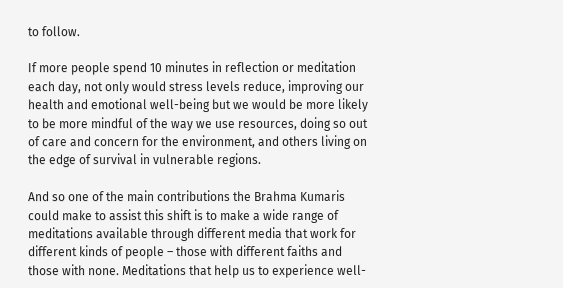to follow.

If more people spend 10 minutes in reflection or meditation each day, not only would stress levels reduce, improving our health and emotional well-being but we would be more likely to be more mindful of the way we use resources, doing so out of care and concern for the environment, and others living on the edge of survival in vulnerable regions.

And so one of the main contributions the Brahma Kumaris could make to assist this shift is to make a wide range of meditations available through different media that work for different kinds of people – those with different faiths and those with none. Meditations that help us to experience well-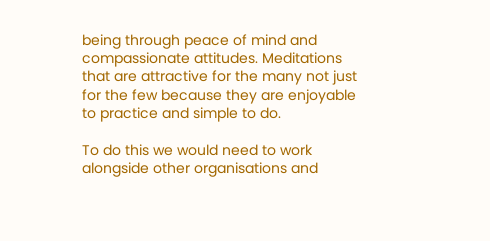being through peace of mind and compassionate attitudes. Meditations that are attractive for the many not just for the few because they are enjoyable to practice and simple to do.

To do this we would need to work alongside other organisations and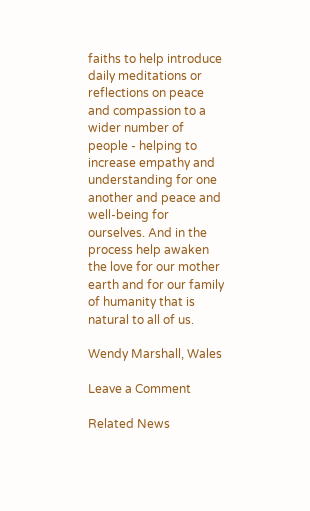faiths to help introduce daily meditations or reflections on peace and compassion to a wider number of people - helping to increase empathy and understanding for one another and peace and well-being for ourselves. And in the process help awaken the love for our mother earth and for our family of humanity that is natural to all of us.

Wendy Marshall, Wales

Leave a Comment

Related News